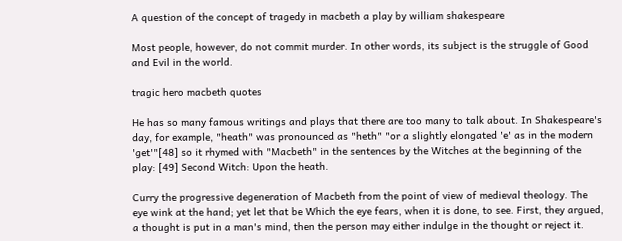A question of the concept of tragedy in macbeth a play by william shakespeare

Most people, however, do not commit murder. In other words, its subject is the struggle of Good and Evil in the world.

tragic hero macbeth quotes

He has so many famous writings and plays that there are too many to talk about. In Shakespeare's day, for example, "heath" was pronounced as "heth" "or a slightly elongated 'e' as in the modern 'get'"[48] so it rhymed with "Macbeth" in the sentences by the Witches at the beginning of the play: [49] Second Witch: Upon the heath.

Curry the progressive degeneration of Macbeth from the point of view of medieval theology. The eye wink at the hand; yet let that be Which the eye fears, when it is done, to see. First, they argued, a thought is put in a man's mind, then the person may either indulge in the thought or reject it.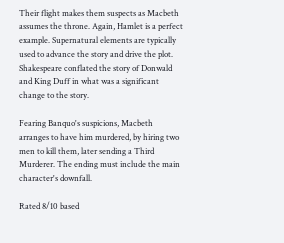Their flight makes them suspects as Macbeth assumes the throne. Again, Hamlet is a perfect example. Supernatural elements are typically used to advance the story and drive the plot. Shakespeare conflated the story of Donwald and King Duff in what was a significant change to the story.

Fearing Banquo's suspicions, Macbeth arranges to have him murdered, by hiring two men to kill them, later sending a Third Murderer. The ending must include the main character's downfall.

Rated 8/10 based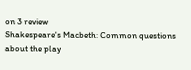on 3 review
Shakespeare's Macbeth: Common questions about the play